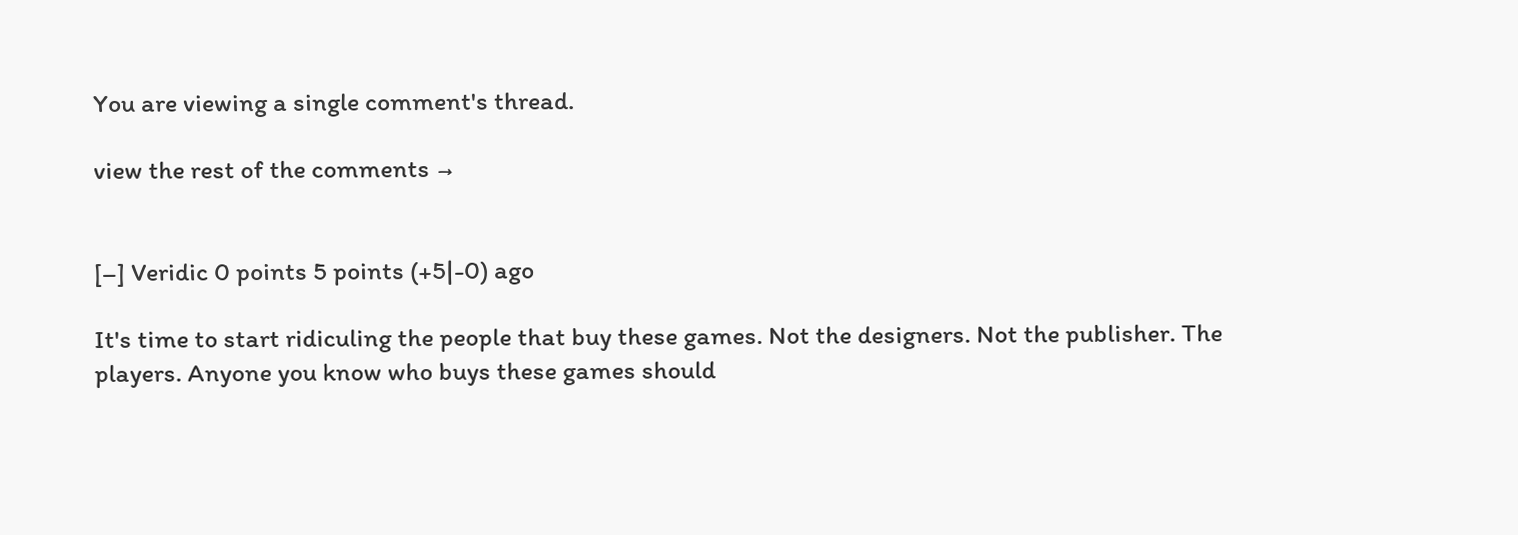You are viewing a single comment's thread.

view the rest of the comments →


[–] Veridic 0 points 5 points (+5|-0) ago

It's time to start ridiculing the people that buy these games. Not the designers. Not the publisher. The players. Anyone you know who buys these games should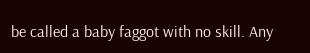be called a baby faggot with no skill. Any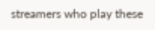streamers who play these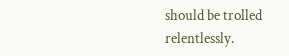should be trolled relentlessly.